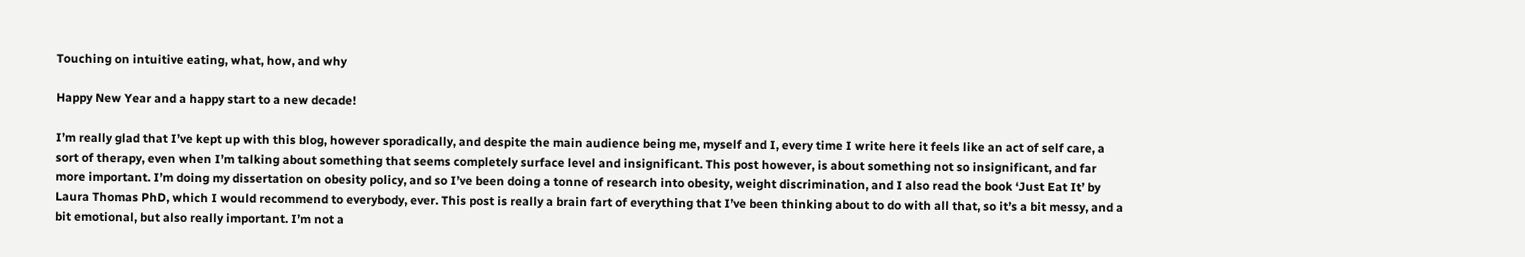Touching on intuitive eating, what, how, and why

Happy New Year and a happy start to a new decade!

I’m really glad that I’ve kept up with this blog, however sporadically, and despite the main audience being me, myself and I, every time I write here it feels like an act of self care, a sort of therapy, even when I’m talking about something that seems completely surface level and insignificant. This post however, is about something not so insignificant, and far more important. I’m doing my dissertation on obesity policy, and so I’ve been doing a tonne of research into obesity, weight discrimination, and I also read the book ‘Just Eat It’ by Laura Thomas PhD, which I would recommend to everybody, ever. This post is really a brain fart of everything that I’ve been thinking about to do with all that, so it’s a bit messy, and a bit emotional, but also really important. I’m not a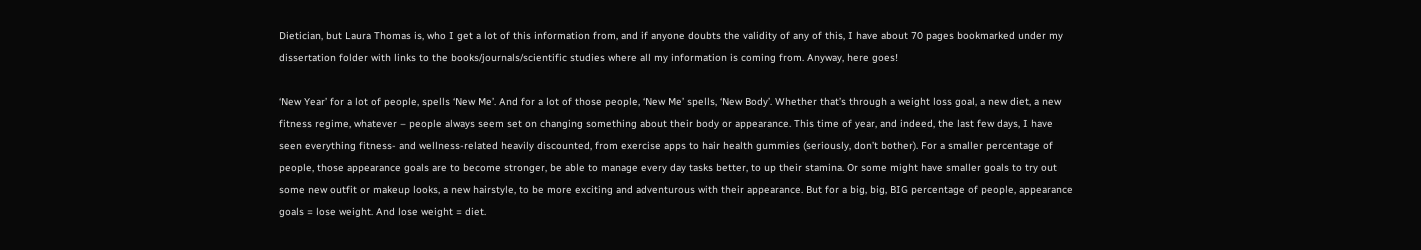Dietician, but Laura Thomas is, who I get a lot of this information from, and if anyone doubts the validity of any of this, I have about 70 pages bookmarked under my dissertation folder with links to the books/journals/scientific studies where all my information is coming from. Anyway, here goes!

‘New Year’ for a lot of people, spells ‘New Me’. And for a lot of those people, ‘New Me’ spells, ‘New Body’. Whether that’s through a weight loss goal, a new diet, a new fitness regime, whatever – people always seem set on changing something about their body or appearance. This time of year, and indeed, the last few days, I have seen everything fitness- and wellness-related heavily discounted, from exercise apps to hair health gummies (seriously, don’t bother). For a smaller percentage of people, those appearance goals are to become stronger, be able to manage every day tasks better, to up their stamina. Or some might have smaller goals to try out some new outfit or makeup looks, a new hairstyle, to be more exciting and adventurous with their appearance. But for a big, big, BIG percentage of people, appearance goals = lose weight. And lose weight = diet.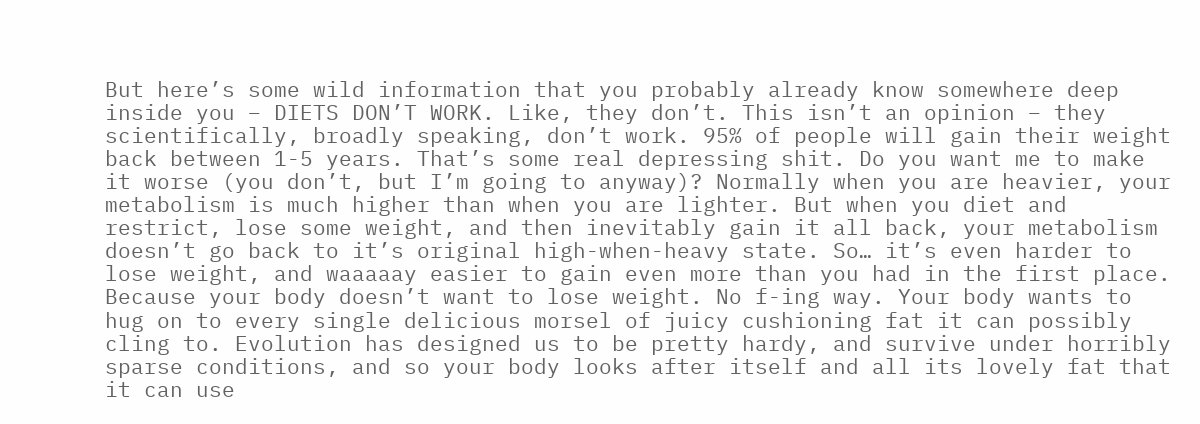But here’s some wild information that you probably already know somewhere deep inside you – DIETS DON’T WORK. Like, they don’t. This isn’t an opinion – they scientifically, broadly speaking, don’t work. 95% of people will gain their weight back between 1-5 years. That’s some real depressing shit. Do you want me to make it worse (you don’t, but I’m going to anyway)? Normally when you are heavier, your metabolism is much higher than when you are lighter. But when you diet and restrict, lose some weight, and then inevitably gain it all back, your metabolism doesn’t go back to it’s original high-when-heavy state. So… it’s even harder to lose weight, and waaaaay easier to gain even more than you had in the first place. Because your body doesn’t want to lose weight. No f-ing way. Your body wants to hug on to every single delicious morsel of juicy cushioning fat it can possibly cling to. Evolution has designed us to be pretty hardy, and survive under horribly sparse conditions, and so your body looks after itself and all its lovely fat that it can use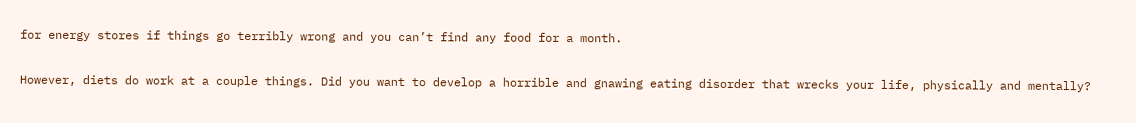for energy stores if things go terribly wrong and you can’t find any food for a month.

However, diets do work at a couple things. Did you want to develop a horrible and gnawing eating disorder that wrecks your life, physically and mentally?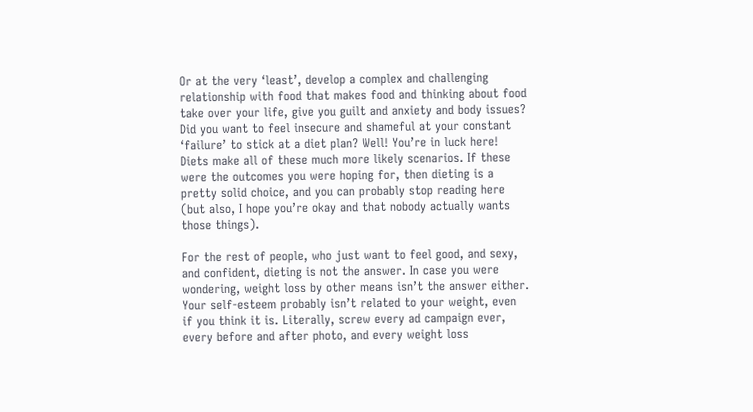Or at the very ‘least’, develop a complex and challenging relationship with food that makes food and thinking about food take over your life, give you guilt and anxiety and body issues? Did you want to feel insecure and shameful at your constant ‘failure’ to stick at a diet plan? Well! You’re in luck here! Diets make all of these much more likely scenarios. If these were the outcomes you were hoping for, then dieting is a pretty solid choice, and you can probably stop reading here (but also, I hope you’re okay and that nobody actually wants those things).

For the rest of people, who just want to feel good, and sexy, and confident, dieting is not the answer. In case you were wondering, weight loss by other means isn’t the answer either. Your self-esteem probably isn’t related to your weight, even if you think it is. Literally, screw every ad campaign ever, every before and after photo, and every weight loss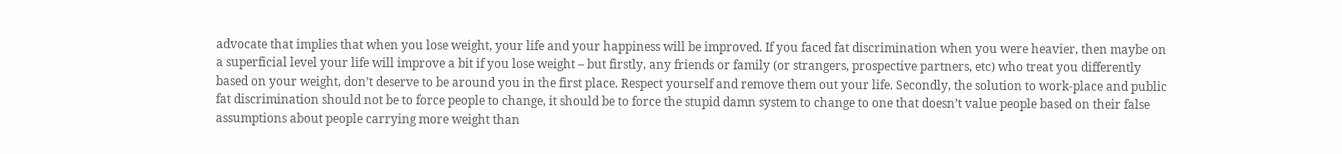advocate that implies that when you lose weight, your life and your happiness will be improved. If you faced fat discrimination when you were heavier, then maybe on a superficial level your life will improve a bit if you lose weight – but firstly, any friends or family (or strangers, prospective partners, etc) who treat you differently based on your weight, don’t deserve to be around you in the first place. Respect yourself and remove them out your life. Secondly, the solution to work-place and public fat discrimination should not be to force people to change, it should be to force the stupid damn system to change to one that doesn’t value people based on their false assumptions about people carrying more weight than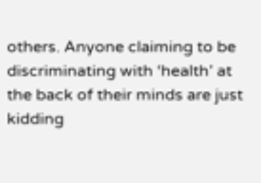others. Anyone claiming to be discriminating with ‘health’ at the back of their minds are just kidding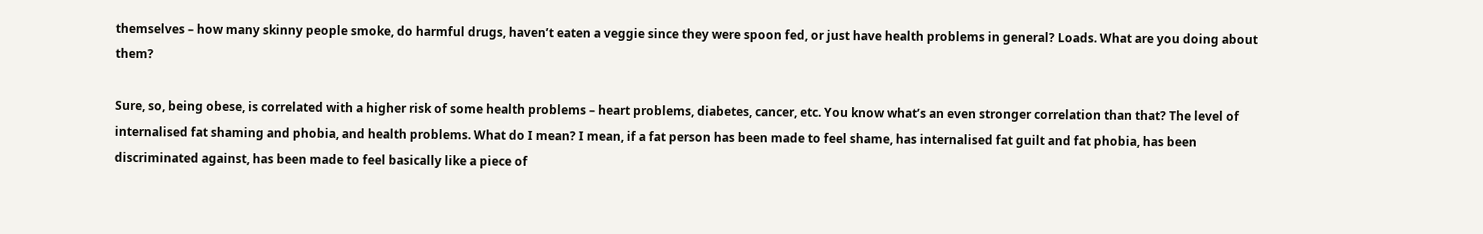themselves – how many skinny people smoke, do harmful drugs, haven’t eaten a veggie since they were spoon fed, or just have health problems in general? Loads. What are you doing about them?

Sure, so, being obese, is correlated with a higher risk of some health problems – heart problems, diabetes, cancer, etc. You know what’s an even stronger correlation than that? The level of internalised fat shaming and phobia, and health problems. What do I mean? I mean, if a fat person has been made to feel shame, has internalised fat guilt and fat phobia, has been discriminated against, has been made to feel basically like a piece of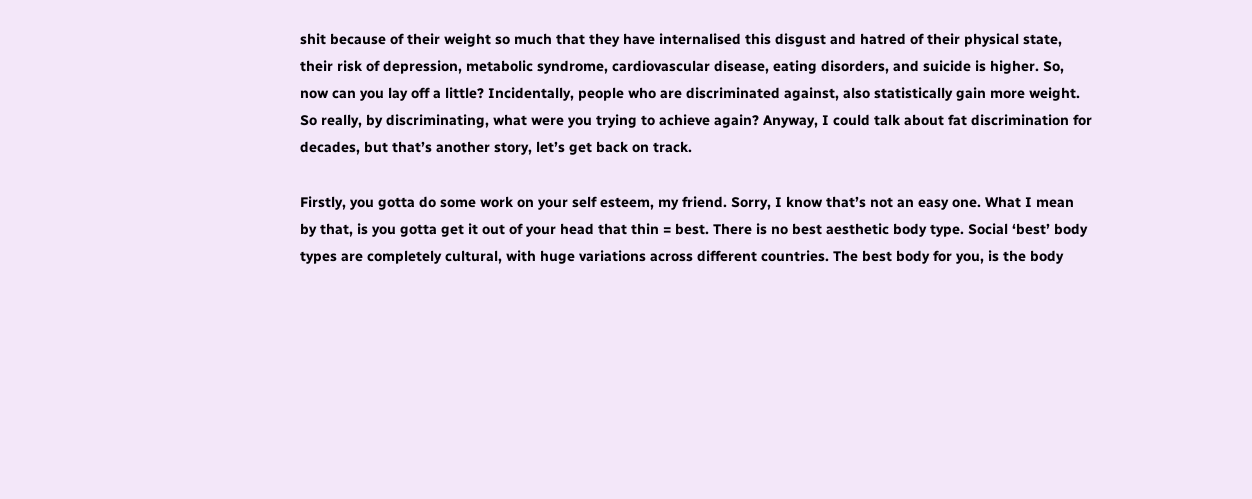shit because of their weight so much that they have internalised this disgust and hatred of their physical state, their risk of depression, metabolic syndrome, cardiovascular disease, eating disorders, and suicide is higher. So, now can you lay off a little? Incidentally, people who are discriminated against, also statistically gain more weight. So really, by discriminating, what were you trying to achieve again? Anyway, I could talk about fat discrimination for decades, but that’s another story, let’s get back on track.

Firstly, you gotta do some work on your self esteem, my friend. Sorry, I know that’s not an easy one. What I mean by that, is you gotta get it out of your head that thin = best. There is no best aesthetic body type. Social ‘best’ body types are completely cultural, with huge variations across different countries. The best body for you, is the body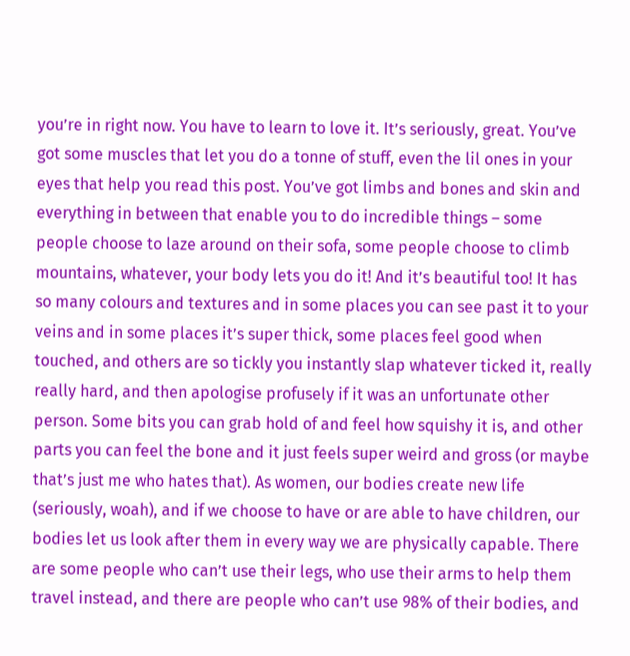you’re in right now. You have to learn to love it. It’s seriously, great. You’ve got some muscles that let you do a tonne of stuff, even the lil ones in your eyes that help you read this post. You’ve got limbs and bones and skin and everything in between that enable you to do incredible things – some people choose to laze around on their sofa, some people choose to climb mountains, whatever, your body lets you do it! And it’s beautiful too! It has so many colours and textures and in some places you can see past it to your veins and in some places it’s super thick, some places feel good when touched, and others are so tickly you instantly slap whatever ticked it, really really hard, and then apologise profusely if it was an unfortunate other person. Some bits you can grab hold of and feel how squishy it is, and other parts you can feel the bone and it just feels super weird and gross (or maybe that’s just me who hates that). As women, our bodies create new life (seriously, woah), and if we choose to have or are able to have children, our bodies let us look after them in every way we are physically capable. There are some people who can’t use their legs, who use their arms to help them travel instead, and there are people who can’t use 98% of their bodies, and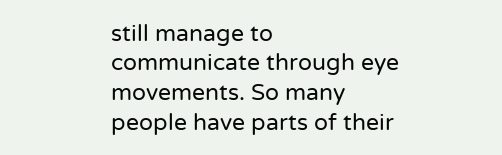still manage to communicate through eye movements. So many people have parts of their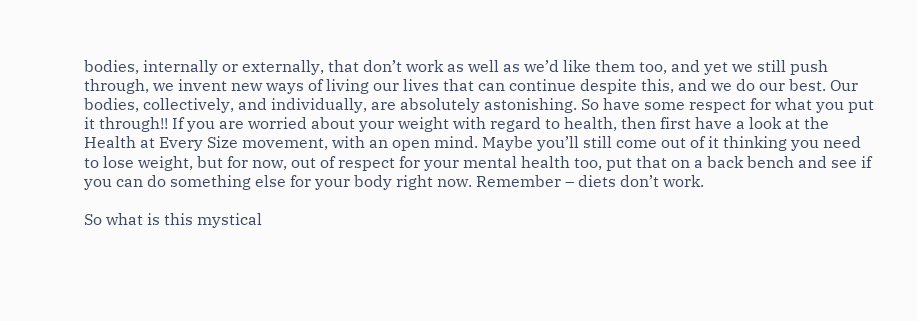bodies, internally or externally, that don’t work as well as we’d like them too, and yet we still push through, we invent new ways of living our lives that can continue despite this, and we do our best. Our bodies, collectively, and individually, are absolutely astonishing. So have some respect for what you put it through!! If you are worried about your weight with regard to health, then first have a look at the Health at Every Size movement, with an open mind. Maybe you’ll still come out of it thinking you need to lose weight, but for now, out of respect for your mental health too, put that on a back bench and see if you can do something else for your body right now. Remember – diets don’t work.

So what is this mystical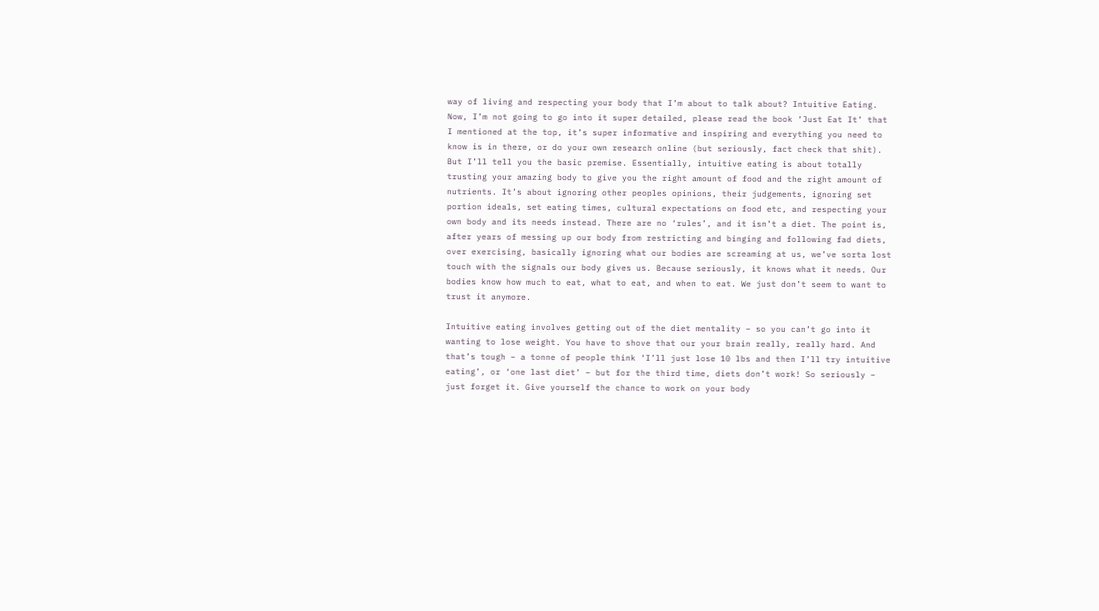way of living and respecting your body that I’m about to talk about? Intuitive Eating. Now, I’m not going to go into it super detailed, please read the book ‘Just Eat It’ that I mentioned at the top, it’s super informative and inspiring and everything you need to know is in there, or do your own research online (but seriously, fact check that shit). But I’ll tell you the basic premise. Essentially, intuitive eating is about totally trusting your amazing body to give you the right amount of food and the right amount of nutrients. It’s about ignoring other peoples opinions, their judgements, ignoring set portion ideals, set eating times, cultural expectations on food etc, and respecting your own body and its needs instead. There are no ‘rules’, and it isn’t a diet. The point is, after years of messing up our body from restricting and binging and following fad diets, over exercising, basically ignoring what our bodies are screaming at us, we’ve sorta lost touch with the signals our body gives us. Because seriously, it knows what it needs. Our bodies know how much to eat, what to eat, and when to eat. We just don’t seem to want to trust it anymore.

Intuitive eating involves getting out of the diet mentality – so you can’t go into it wanting to lose weight. You have to shove that our your brain really, really hard. And that’s tough – a tonne of people think ‘I’ll just lose 10 lbs and then I’ll try intuitive eating’, or ‘one last diet’ – but for the third time, diets don’t work! So seriously – just forget it. Give yourself the chance to work on your body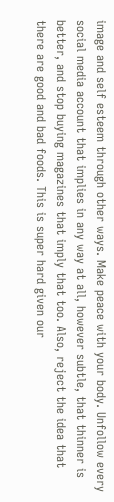image and self esteem through other ways. Make peace with your body. Unfollow every social media account that implies in any way at all, however subtle, that thinner is better, and stop buying magazines that imply that too. Also, reject the idea that there are good and bad foods. This is super hard given our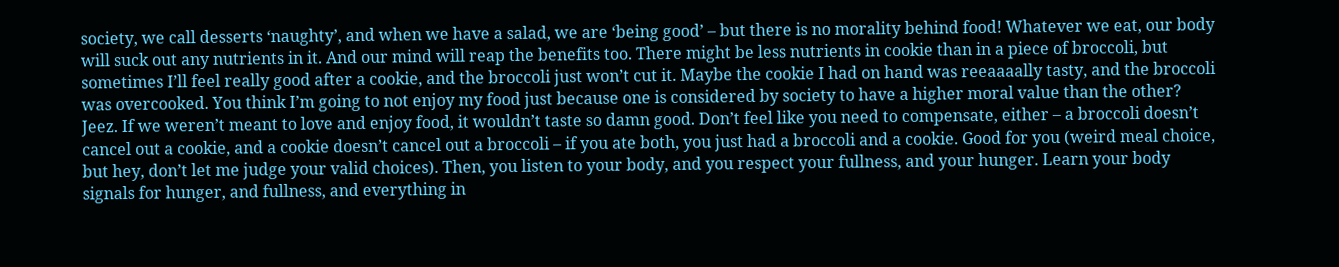society, we call desserts ‘naughty’, and when we have a salad, we are ‘being good’ – but there is no morality behind food! Whatever we eat, our body will suck out any nutrients in it. And our mind will reap the benefits too. There might be less nutrients in cookie than in a piece of broccoli, but sometimes I’ll feel really good after a cookie, and the broccoli just won’t cut it. Maybe the cookie I had on hand was reeaaaally tasty, and the broccoli was overcooked. You think I’m going to not enjoy my food just because one is considered by society to have a higher moral value than the other? Jeez. If we weren’t meant to love and enjoy food, it wouldn’t taste so damn good. Don’t feel like you need to compensate, either – a broccoli doesn’t cancel out a cookie, and a cookie doesn’t cancel out a broccoli – if you ate both, you just had a broccoli and a cookie. Good for you (weird meal choice, but hey, don’t let me judge your valid choices). Then, you listen to your body, and you respect your fullness, and your hunger. Learn your body signals for hunger, and fullness, and everything in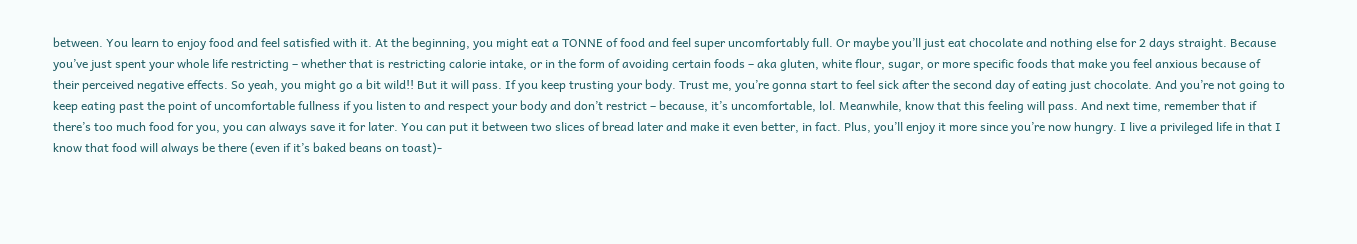between. You learn to enjoy food and feel satisfied with it. At the beginning, you might eat a TONNE of food and feel super uncomfortably full. Or maybe you’ll just eat chocolate and nothing else for 2 days straight. Because you’ve just spent your whole life restricting – whether that is restricting calorie intake, or in the form of avoiding certain foods – aka gluten, white flour, sugar, or more specific foods that make you feel anxious because of their perceived negative effects. So yeah, you might go a bit wild!! But it will pass. If you keep trusting your body. Trust me, you’re gonna start to feel sick after the second day of eating just chocolate. And you’re not going to keep eating past the point of uncomfortable fullness if you listen to and respect your body and don’t restrict – because, it’s uncomfortable, lol. Meanwhile, know that this feeling will pass. And next time, remember that if there’s too much food for you, you can always save it for later. You can put it between two slices of bread later and make it even better, in fact. Plus, you’ll enjoy it more since you’re now hungry. I live a privileged life in that I know that food will always be there (even if it’s baked beans on toast)-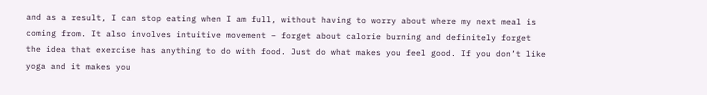and as a result, I can stop eating when I am full, without having to worry about where my next meal is coming from. It also involves intuitive movement – forget about calorie burning and definitely forget the idea that exercise has anything to do with food. Just do what makes you feel good. If you don’t like yoga and it makes you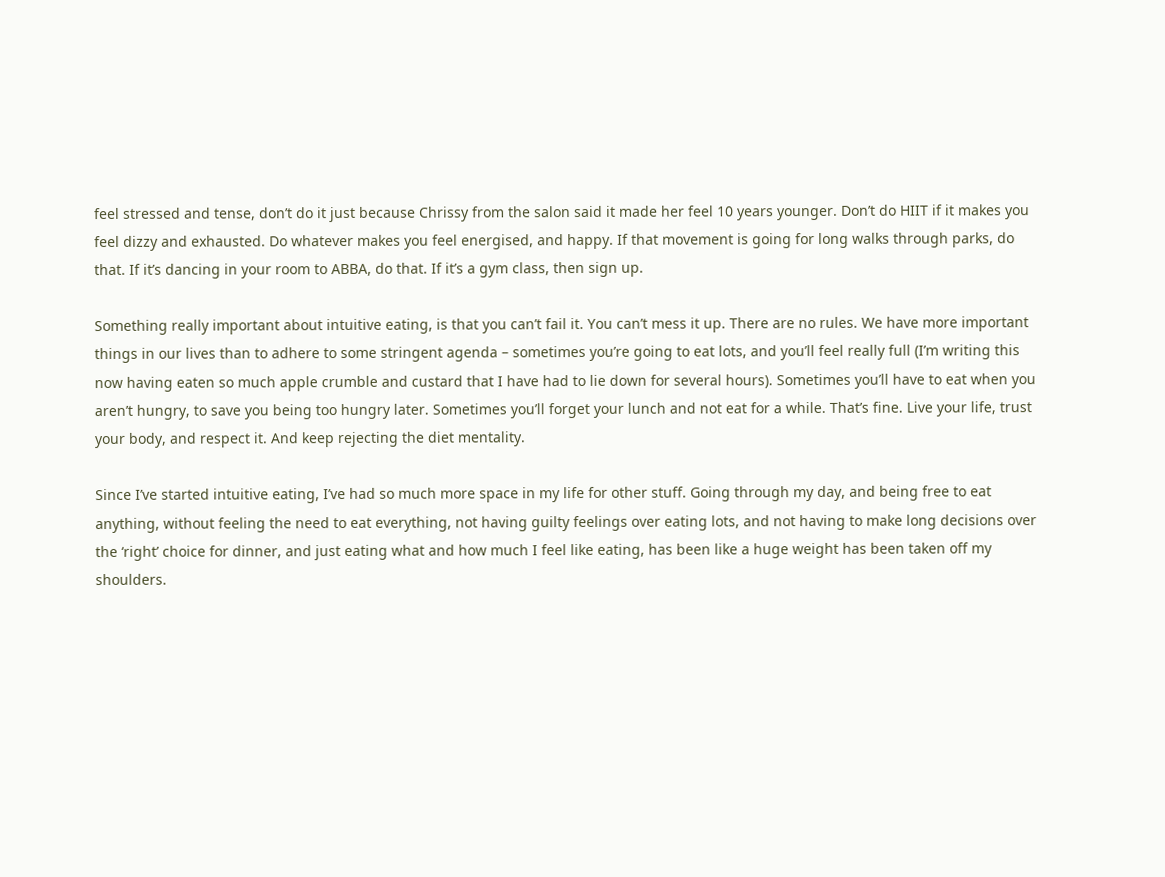feel stressed and tense, don’t do it just because Chrissy from the salon said it made her feel 10 years younger. Don’t do HIIT if it makes you feel dizzy and exhausted. Do whatever makes you feel energised, and happy. If that movement is going for long walks through parks, do that. If it’s dancing in your room to ABBA, do that. If it’s a gym class, then sign up.

Something really important about intuitive eating, is that you can’t fail it. You can’t mess it up. There are no rules. We have more important things in our lives than to adhere to some stringent agenda – sometimes you’re going to eat lots, and you’ll feel really full (I’m writing this now having eaten so much apple crumble and custard that I have had to lie down for several hours). Sometimes you’ll have to eat when you aren’t hungry, to save you being too hungry later. Sometimes you’ll forget your lunch and not eat for a while. That’s fine. Live your life, trust your body, and respect it. And keep rejecting the diet mentality.

Since I’ve started intuitive eating, I’ve had so much more space in my life for other stuff. Going through my day, and being free to eat anything, without feeling the need to eat everything, not having guilty feelings over eating lots, and not having to make long decisions over the ‘right’ choice for dinner, and just eating what and how much I feel like eating, has been like a huge weight has been taken off my shoulders.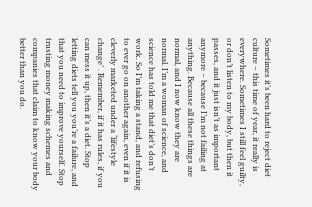Sometimes it’s been hard to reject diet culture – this time of year, it really is everywhere. Sometimes I still feel guilty, or don’t listen to my body, but then it passes, and it just isn’t as important anymore – because I’m not failing at anything. Because all these things are normal, and I now know they are normal. I’m a woman of science, and science has told me that diet’s don’t work. So I’m taking a stand, and refusing to ever go on another again, even if it is cleverly marketed under a ‘lifestyle change’ . Remember, if it has rules, if you can mess it up, then it’s a diet. Stop letting diets tell you you’re a failure, and that you need to improve yourself. Stop trusting money making schemes and companies that claim to know your body better than you do.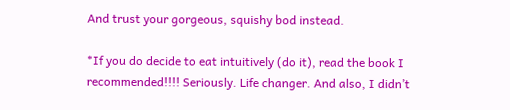And trust your gorgeous, squishy bod instead.

*If you do decide to eat intuitively (do it), read the book I recommended!!!! Seriously. Life changer. And also, I didn’t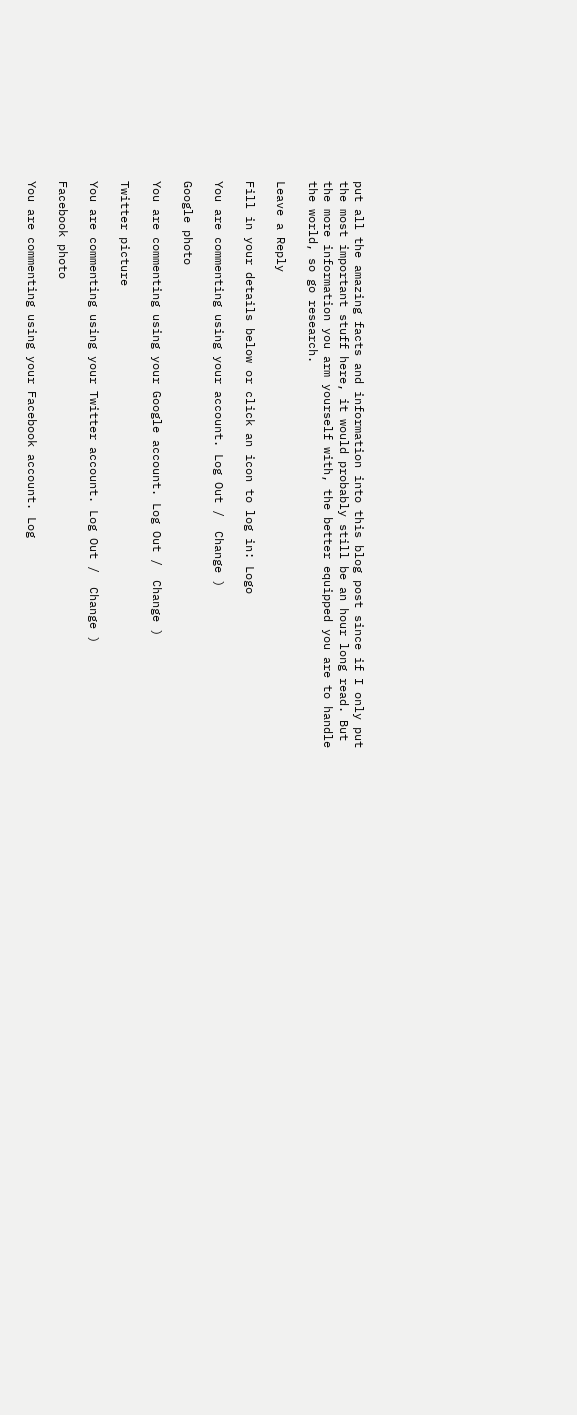put all the amazing facts and information into this blog post since if I only put the most important stuff here, it would probably still be an hour long read. But the more information you arm yourself with, the better equipped you are to handle the world, so go research.

Leave a Reply

Fill in your details below or click an icon to log in: Logo

You are commenting using your account. Log Out /  Change )

Google photo

You are commenting using your Google account. Log Out /  Change )

Twitter picture

You are commenting using your Twitter account. Log Out /  Change )

Facebook photo

You are commenting using your Facebook account. Log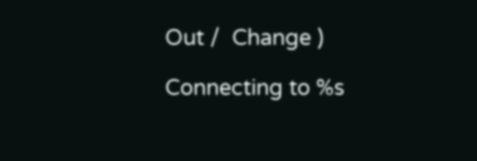Out /  Change )

Connecting to %s